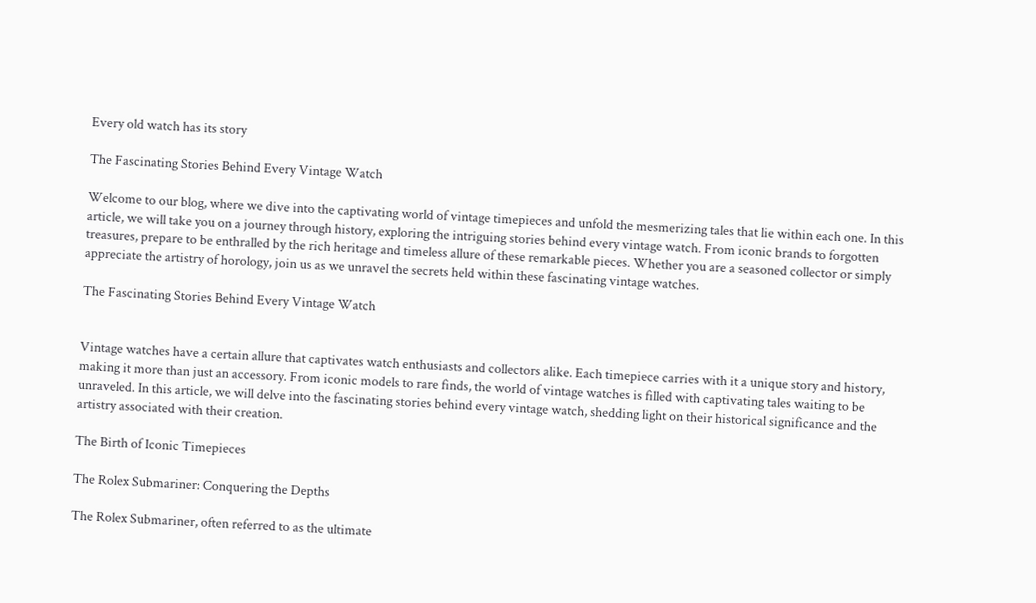Every old watch has its story

The Fascinating Stories Behind Every Vintage Watch

Welcome to our blog, where we dive into the captivating world of vintage timepieces and unfold the mesmerizing tales that lie within each one. In this article, we will take you on a journey through history, exploring the intriguing stories behind every vintage watch. From iconic brands to forgotten treasures, prepare to be enthralled by the rich heritage and timeless allure of these remarkable pieces. Whether you are a seasoned collector or simply appreciate the artistry of horology, join us as we unravel the secrets held within these fascinating vintage watches.

The Fascinating Stories Behind Every Vintage Watch


Vintage watches have a certain allure that captivates watch enthusiasts and collectors alike. Each timepiece carries with it a unique story and history, making it more than just an accessory. From iconic models to rare finds, the world of vintage watches is filled with captivating tales waiting to be unraveled. In this article, we will delve into the fascinating stories behind every vintage watch, shedding light on their historical significance and the artistry associated with their creation.

The Birth of Iconic Timepieces

The Rolex Submariner: Conquering the Depths

The Rolex Submariner, often referred to as the ultimate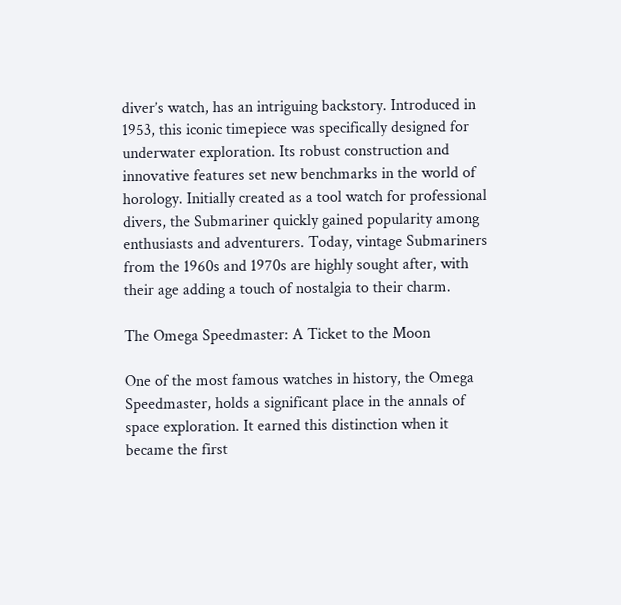diver’s watch, has an intriguing backstory. Introduced in 1953, this iconic timepiece was specifically designed for underwater exploration. Its robust construction and innovative features set new benchmarks in the world of horology. Initially created as a tool watch for professional divers, the Submariner quickly gained popularity among enthusiasts and adventurers. Today, vintage Submariners from the 1960s and 1970s are highly sought after, with their age adding a touch of nostalgia to their charm.

The Omega Speedmaster: A Ticket to the Moon

One of the most famous watches in history, the Omega Speedmaster, holds a significant place in the annals of space exploration. It earned this distinction when it became the first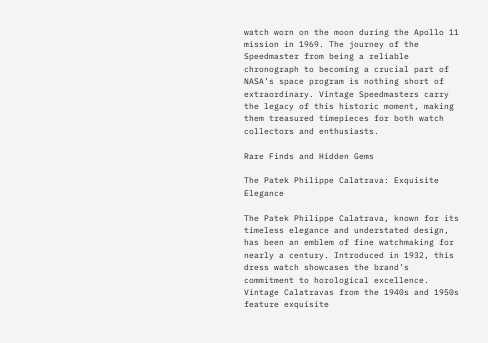watch worn on the moon during the Apollo 11 mission in 1969. The journey of the Speedmaster from being a reliable chronograph to becoming a crucial part of NASA’s space program is nothing short of extraordinary. Vintage Speedmasters carry the legacy of this historic moment, making them treasured timepieces for both watch collectors and enthusiasts.

Rare Finds and Hidden Gems

The Patek Philippe Calatrava: Exquisite Elegance

The Patek Philippe Calatrava, known for its timeless elegance and understated design, has been an emblem of fine watchmaking for nearly a century. Introduced in 1932, this dress watch showcases the brand’s commitment to horological excellence. Vintage Calatravas from the 1940s and 1950s feature exquisite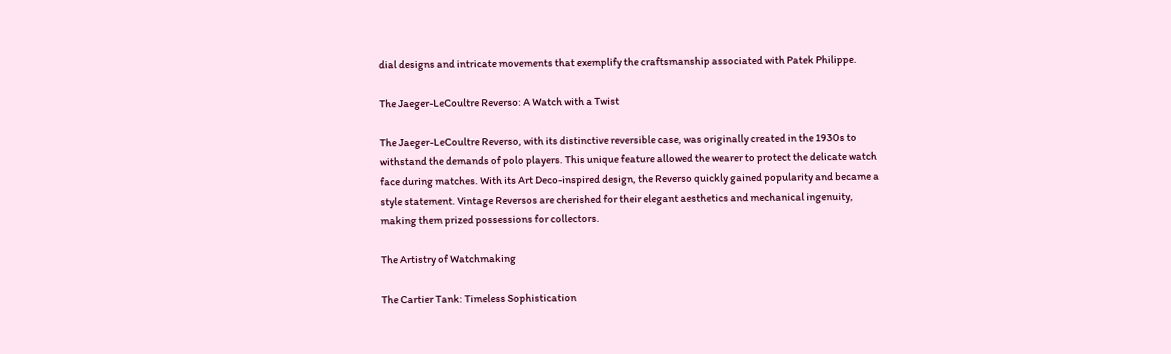dial designs and intricate movements that exemplify the craftsmanship associated with Patek Philippe.

The Jaeger-LeCoultre Reverso: A Watch with a Twist

The Jaeger-LeCoultre Reverso, with its distinctive reversible case, was originally created in the 1930s to withstand the demands of polo players. This unique feature allowed the wearer to protect the delicate watch face during matches. With its Art Deco-inspired design, the Reverso quickly gained popularity and became a style statement. Vintage Reversos are cherished for their elegant aesthetics and mechanical ingenuity, making them prized possessions for collectors.

The Artistry of Watchmaking

The Cartier Tank: Timeless Sophistication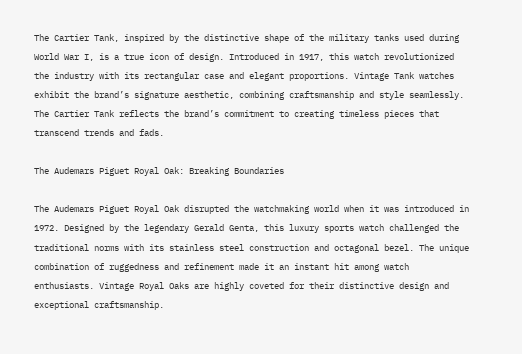The Cartier Tank, inspired by the distinctive shape of the military tanks used during World War I, is a true icon of design. Introduced in 1917, this watch revolutionized the industry with its rectangular case and elegant proportions. Vintage Tank watches exhibit the brand’s signature aesthetic, combining craftsmanship and style seamlessly. The Cartier Tank reflects the brand’s commitment to creating timeless pieces that transcend trends and fads.

The Audemars Piguet Royal Oak: Breaking Boundaries

The Audemars Piguet Royal Oak disrupted the watchmaking world when it was introduced in 1972. Designed by the legendary Gerald Genta, this luxury sports watch challenged the traditional norms with its stainless steel construction and octagonal bezel. The unique combination of ruggedness and refinement made it an instant hit among watch enthusiasts. Vintage Royal Oaks are highly coveted for their distinctive design and exceptional craftsmanship.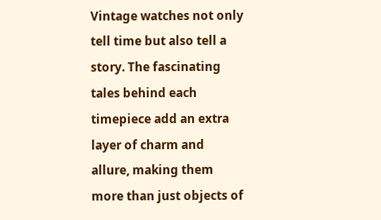Vintage watches not only tell time but also tell a story. The fascinating tales behind each timepiece add an extra layer of charm and allure, making them more than just objects of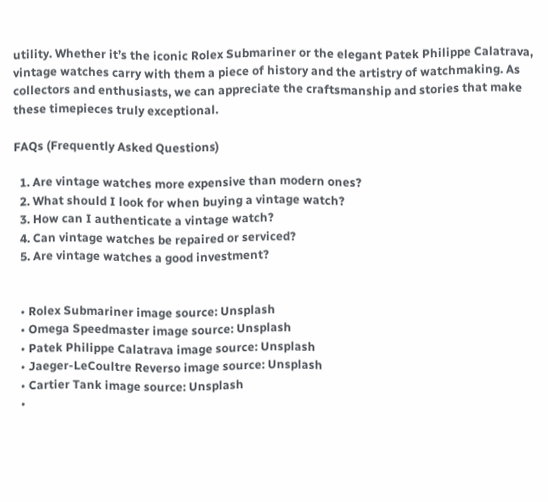utility. Whether it’s the iconic Rolex Submariner or the elegant Patek Philippe Calatrava, vintage watches carry with them a piece of history and the artistry of watchmaking. As collectors and enthusiasts, we can appreciate the craftsmanship and stories that make these timepieces truly exceptional.

FAQs (Frequently Asked Questions)

  1. Are vintage watches more expensive than modern ones?
  2. What should I look for when buying a vintage watch?
  3. How can I authenticate a vintage watch?
  4. Can vintage watches be repaired or serviced?
  5. Are vintage watches a good investment?


  • Rolex Submariner image source: Unsplash
  • Omega Speedmaster image source: Unsplash
  • Patek Philippe Calatrava image source: Unsplash
  • Jaeger-LeCoultre Reverso image source: Unsplash
  • Cartier Tank image source: Unsplash
  •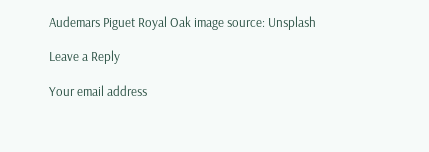Audemars Piguet Royal Oak image source: Unsplash

Leave a Reply

Your email address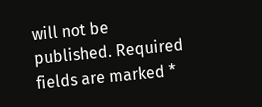will not be published. Required fields are marked *